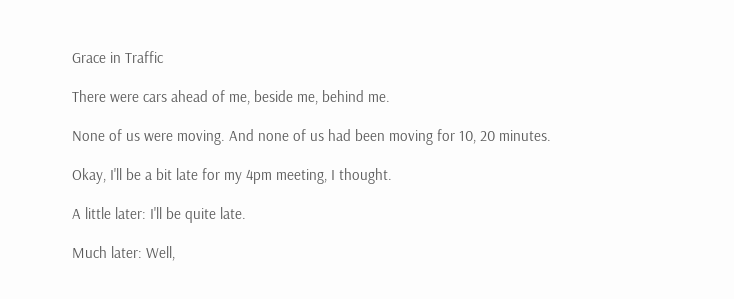Grace in Traffic

There were cars ahead of me, beside me, behind me.

None of us were moving. And none of us had been moving for 10, 20 minutes.

Okay, I'll be a bit late for my 4pm meeting, I thought.

A little later: I'll be quite late.

Much later: Well,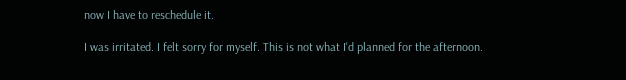now I have to reschedule it.

I was irritated. I felt sorry for myself. This is not what I'd planned for the afternoon.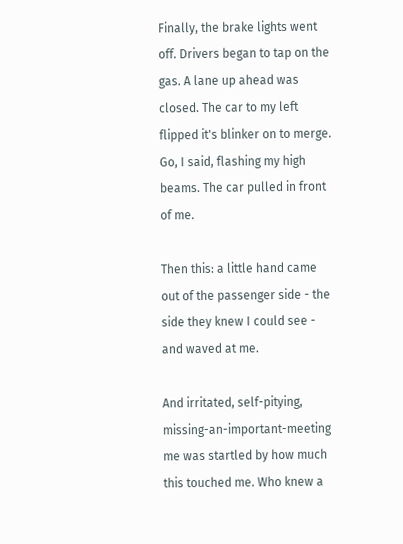Finally, the brake lights went off. Drivers began to tap on the gas. A lane up ahead was closed. The car to my left flipped it's blinker on to merge. Go, I said, flashing my high beams. The car pulled in front of me.

Then this: a little hand came out of the passenger side - the side they knew I could see - and waved at me.

And irritated, self-pitying, missing-an-important-meeting me was startled by how much this touched me. Who knew a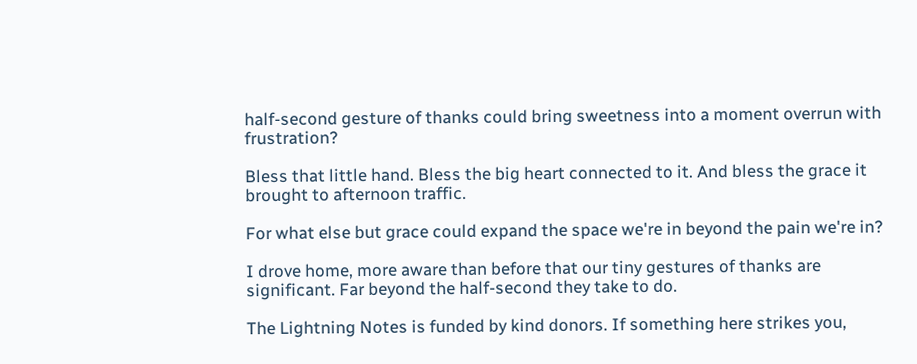half-second gesture of thanks could bring sweetness into a moment overrun with frustration?

Bless that little hand. Bless the big heart connected to it. And bless the grace it brought to afternoon traffic.

For what else but grace could expand the space we're in beyond the pain we're in?

I drove home, more aware than before that our tiny gestures of thanks are significant. Far beyond the half-second they take to do.

The Lightning Notes is funded by kind donors. If something here strikes you,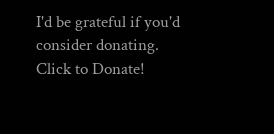I'd be grateful if you'd consider donating. Click to Donate!